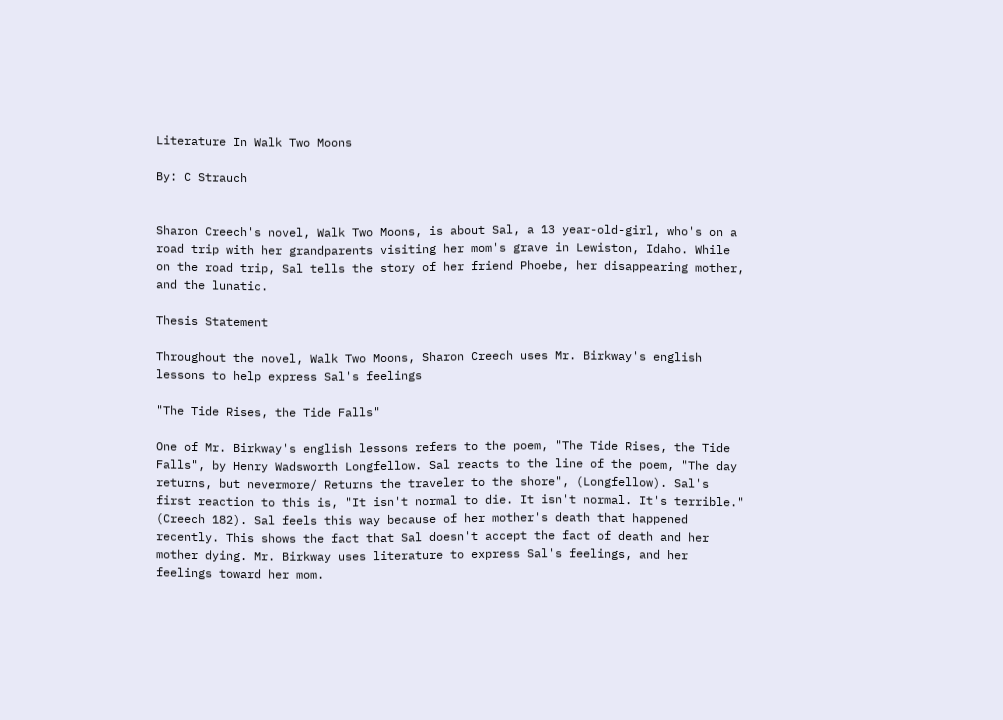Literature In Walk Two Moons

By: C Strauch


Sharon Creech's novel, Walk Two Moons, is about Sal, a 13 year-old-girl, who's on a road trip with her grandparents visiting her mom's grave in Lewiston, Idaho. While on the road trip, Sal tells the story of her friend Phoebe, her disappearing mother, and the lunatic.

Thesis Statement

Throughout the novel, Walk Two Moons, Sharon Creech uses Mr. Birkway's english lessons to help express Sal's feelings

"The Tide Rises, the Tide Falls"

One of Mr. Birkway's english lessons refers to the poem, "The Tide Rises, the Tide Falls", by Henry Wadsworth Longfellow. Sal reacts to the line of the poem, "The day returns, but nevermore/ Returns the traveler to the shore", (Longfellow). Sal's first reaction to this is, "It isn't normal to die. It isn't normal. It's terrible." (Creech 182). Sal feels this way because of her mother's death that happened recently. This shows the fact that Sal doesn't accept the fact of death and her mother dying. Mr. Birkway uses literature to express Sal's feelings, and her feelings toward her mom.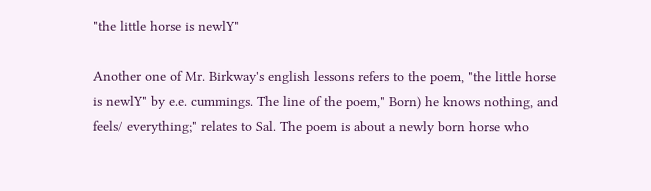"the little horse is newlY"

Another one of Mr. Birkway's english lessons refers to the poem, "the little horse is newlY" by e.e. cummings. The line of the poem," Born) he knows nothing, and feels/ everything;" relates to Sal. The poem is about a newly born horse who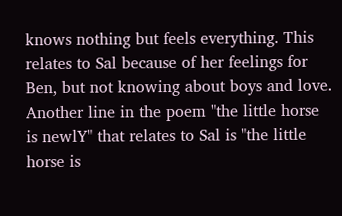knows nothing but feels everything. This relates to Sal because of her feelings for Ben, but not knowing about boys and love. Another line in the poem "the little horse is newlY" that relates to Sal is "the little horse is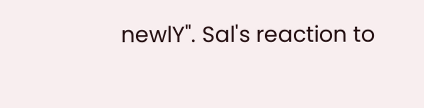newlY". Sal's reaction to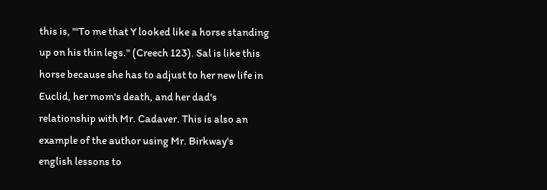this is, "'To me that Y looked like a horse standing up on his thin legs." (Creech 123). Sal is like this horse because she has to adjust to her new life in Euclid, her mom's death, and her dad's relationship with Mr. Cadaver. This is also an example of the author using Mr. Birkway's english lessons to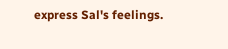express Sal's feelings.